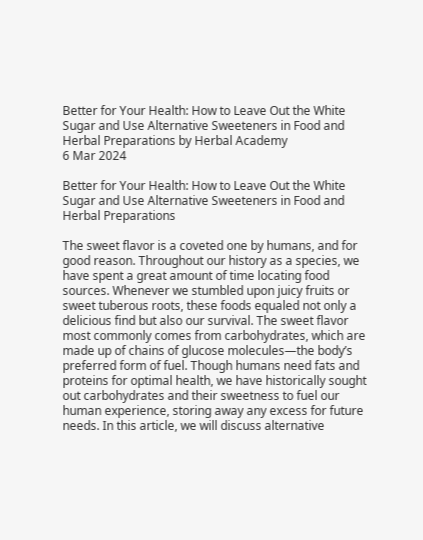Better for Your Health: How to Leave Out the White Sugar and Use Alternative Sweeteners in Food and Herbal Preparations by Herbal Academy
6 Mar 2024

Better for Your Health: How to Leave Out the White Sugar and Use Alternative Sweeteners in Food and Herbal Preparations

The sweet flavor is a coveted one by humans, and for good reason. Throughout our history as a species, we have spent a great amount of time locating food sources. Whenever we stumbled upon juicy fruits or sweet tuberous roots, these foods equaled not only a delicious find but also our survival. The sweet flavor most commonly comes from carbohydrates, which are made up of chains of glucose molecules—the body’s preferred form of fuel. Though humans need fats and proteins for optimal health, we have historically sought out carbohydrates and their sweetness to fuel our human experience, storing away any excess for future needs. In this article, we will discuss alternative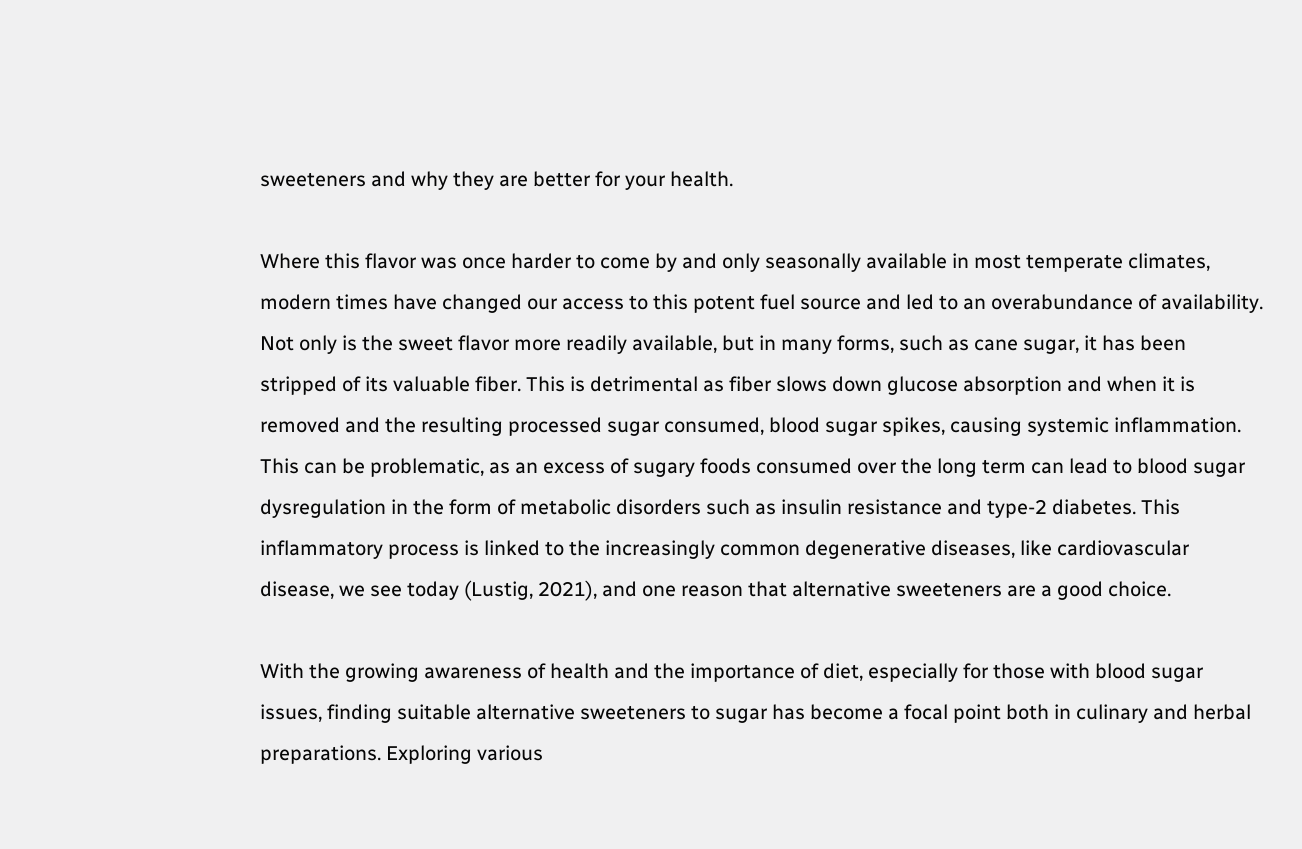sweeteners and why they are better for your health.

Where this flavor was once harder to come by and only seasonally available in most temperate climates, modern times have changed our access to this potent fuel source and led to an overabundance of availability. Not only is the sweet flavor more readily available, but in many forms, such as cane sugar, it has been stripped of its valuable fiber. This is detrimental as fiber slows down glucose absorption and when it is removed and the resulting processed sugar consumed, blood sugar spikes, causing systemic inflammation. This can be problematic, as an excess of sugary foods consumed over the long term can lead to blood sugar dysregulation in the form of metabolic disorders such as insulin resistance and type-2 diabetes. This inflammatory process is linked to the increasingly common degenerative diseases, like cardiovascular disease, we see today (Lustig, 2021), and one reason that alternative sweeteners are a good choice.

With the growing awareness of health and the importance of diet, especially for those with blood sugar issues, finding suitable alternative sweeteners to sugar has become a focal point both in culinary and herbal preparations. Exploring various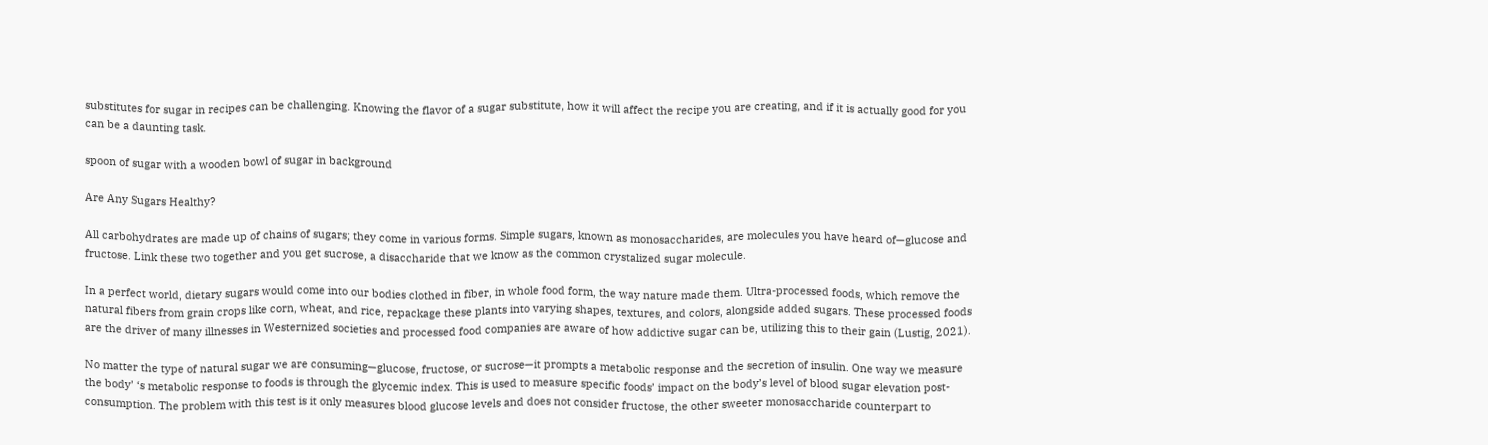substitutes for sugar in recipes can be challenging. Knowing the flavor of a sugar substitute, how it will affect the recipe you are creating, and if it is actually good for you can be a daunting task.

spoon of sugar with a wooden bowl of sugar in background

Are Any Sugars Healthy?

All carbohydrates are made up of chains of sugars; they come in various forms. Simple sugars, known as monosaccharides, are molecules you have heard of—glucose and fructose. Link these two together and you get sucrose, a disaccharide that we know as the common crystalized sugar molecule.

In a perfect world, dietary sugars would come into our bodies clothed in fiber, in whole food form, the way nature made them. Ultra-processed foods, which remove the natural fibers from grain crops like corn, wheat, and rice, repackage these plants into varying shapes, textures, and colors, alongside added sugars. These processed foods are the driver of many illnesses in Westernized societies and processed food companies are aware of how addictive sugar can be, utilizing this to their gain (Lustig, 2021).

No matter the type of natural sugar we are consuming—glucose, fructose, or sucrose—it prompts a metabolic response and the secretion of insulin. One way we measure the body’ ‘s metabolic response to foods is through the glycemic index. This is used to measure specific foods’ impact on the body’s level of blood sugar elevation post-consumption. The problem with this test is it only measures blood glucose levels and does not consider fructose, the other sweeter monosaccharide counterpart to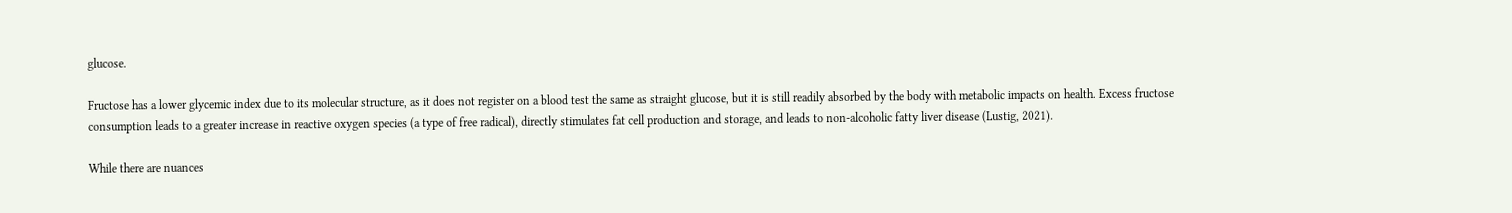glucose.

Fructose has a lower glycemic index due to its molecular structure, as it does not register on a blood test the same as straight glucose, but it is still readily absorbed by the body with metabolic impacts on health. Excess fructose consumption leads to a greater increase in reactive oxygen species (a type of free radical), directly stimulates fat cell production and storage, and leads to non-alcoholic fatty liver disease (Lustig, 2021).

While there are nuances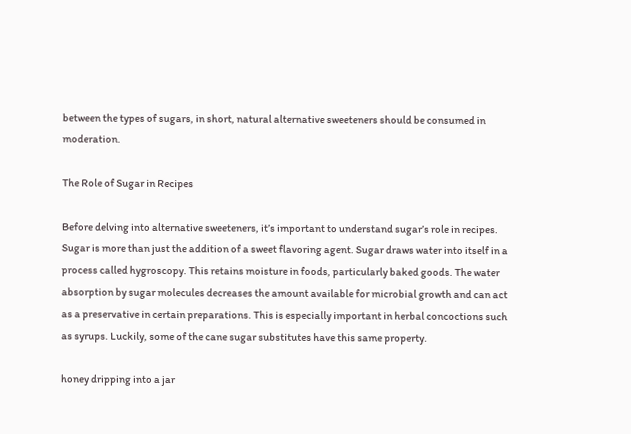between the types of sugars, in short, natural alternative sweeteners should be consumed in moderation.

The Role of Sugar in Recipes

Before delving into alternative sweeteners, it’s important to understand sugar’s role in recipes. Sugar is more than just the addition of a sweet flavoring agent. Sugar draws water into itself in a process called hygroscopy. This retains moisture in foods, particularly baked goods. The water absorption by sugar molecules decreases the amount available for microbial growth and can act as a preservative in certain preparations. This is especially important in herbal concoctions such as syrups. Luckily, some of the cane sugar substitutes have this same property.

honey dripping into a jar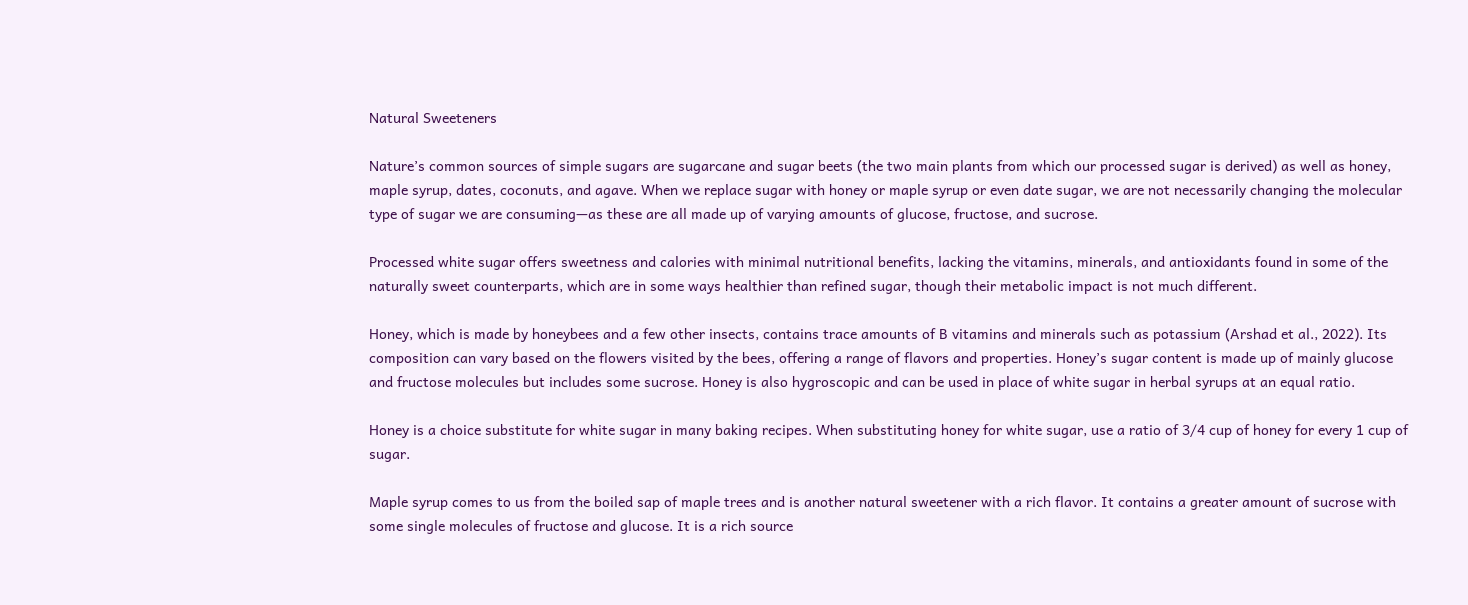Natural Sweeteners

Nature’s common sources of simple sugars are sugarcane and sugar beets (the two main plants from which our processed sugar is derived) as well as honey, maple syrup, dates, coconuts, and agave. When we replace sugar with honey or maple syrup or even date sugar, we are not necessarily changing the molecular type of sugar we are consuming—as these are all made up of varying amounts of glucose, fructose, and sucrose.

Processed white sugar offers sweetness and calories with minimal nutritional benefits, lacking the vitamins, minerals, and antioxidants found in some of the naturally sweet counterparts, which are in some ways healthier than refined sugar, though their metabolic impact is not much different.

Honey, which is made by honeybees and a few other insects, contains trace amounts of B vitamins and minerals such as potassium (Arshad et al., 2022). Its composition can vary based on the flowers visited by the bees, offering a range of flavors and properties. Honey’s sugar content is made up of mainly glucose and fructose molecules but includes some sucrose. Honey is also hygroscopic and can be used in place of white sugar in herbal syrups at an equal ratio.

Honey is a choice substitute for white sugar in many baking recipes. When substituting honey for white sugar, use a ratio of 3/4 cup of honey for every 1 cup of sugar.

Maple syrup comes to us from the boiled sap of maple trees and is another natural sweetener with a rich flavor. It contains a greater amount of sucrose with some single molecules of fructose and glucose. It is a rich source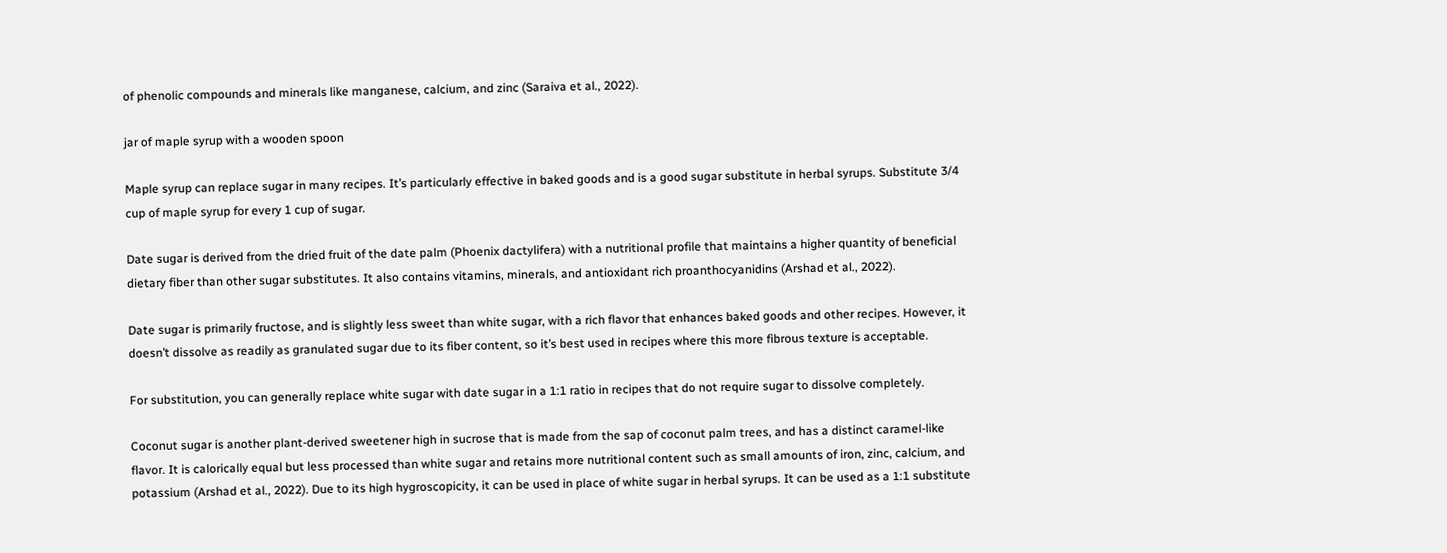of phenolic compounds and minerals like manganese, calcium, and zinc (Saraiva et al., 2022).

jar of maple syrup with a wooden spoon

Maple syrup can replace sugar in many recipes. It’s particularly effective in baked goods and is a good sugar substitute in herbal syrups. Substitute 3/4 cup of maple syrup for every 1 cup of sugar.

Date sugar is derived from the dried fruit of the date palm (Phoenix dactylifera) with a nutritional profile that maintains a higher quantity of beneficial dietary fiber than other sugar substitutes. It also contains vitamins, minerals, and antioxidant rich proanthocyanidins (Arshad et al., 2022).

Date sugar is primarily fructose, and is slightly less sweet than white sugar, with a rich flavor that enhances baked goods and other recipes. However, it doesn’t dissolve as readily as granulated sugar due to its fiber content, so it’s best used in recipes where this more fibrous texture is acceptable.

For substitution, you can generally replace white sugar with date sugar in a 1:1 ratio in recipes that do not require sugar to dissolve completely.

Coconut sugar is another plant-derived sweetener high in sucrose that is made from the sap of coconut palm trees, and has a distinct caramel-like flavor. It is calorically equal but less processed than white sugar and retains more nutritional content such as small amounts of iron, zinc, calcium, and potassium (Arshad et al., 2022). Due to its high hygroscopicity, it can be used in place of white sugar in herbal syrups. It can be used as a 1:1 substitute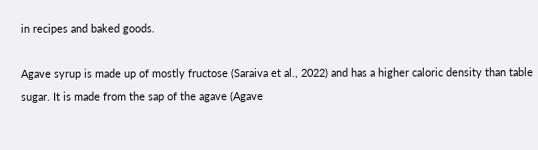in recipes and baked goods.

Agave syrup is made up of mostly fructose (Saraiva et al., 2022) and has a higher caloric density than table sugar. It is made from the sap of the agave (Agave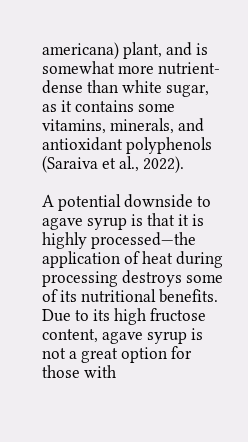americana) plant, and is somewhat more nutrient-dense than white sugar, as it contains some vitamins, minerals, and antioxidant polyphenols (Saraiva et al., 2022).

A potential downside to agave syrup is that it is highly processed—the application of heat during processing destroys some of its nutritional benefits. Due to its high fructose content, agave syrup is not a great option for those with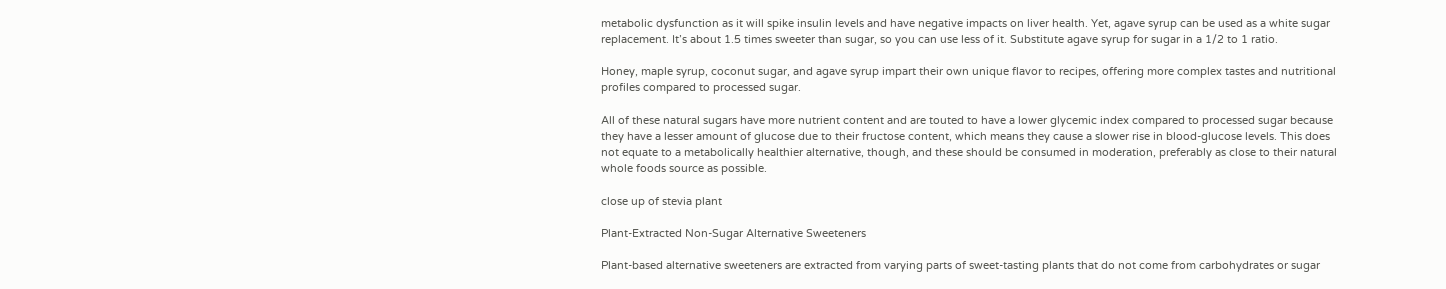metabolic dysfunction as it will spike insulin levels and have negative impacts on liver health. Yet, agave syrup can be used as a white sugar replacement. It’s about 1.5 times sweeter than sugar, so you can use less of it. Substitute agave syrup for sugar in a 1/2 to 1 ratio.

Honey, maple syrup, coconut sugar, and agave syrup impart their own unique flavor to recipes, offering more complex tastes and nutritional profiles compared to processed sugar.

All of these natural sugars have more nutrient content and are touted to have a lower glycemic index compared to processed sugar because they have a lesser amount of glucose due to their fructose content, which means they cause a slower rise in blood-glucose levels. This does not equate to a metabolically healthier alternative, though, and these should be consumed in moderation, preferably as close to their natural whole foods source as possible.

close up of stevia plant

Plant-Extracted Non-Sugar Alternative Sweeteners

Plant-based alternative sweeteners are extracted from varying parts of sweet-tasting plants that do not come from carbohydrates or sugar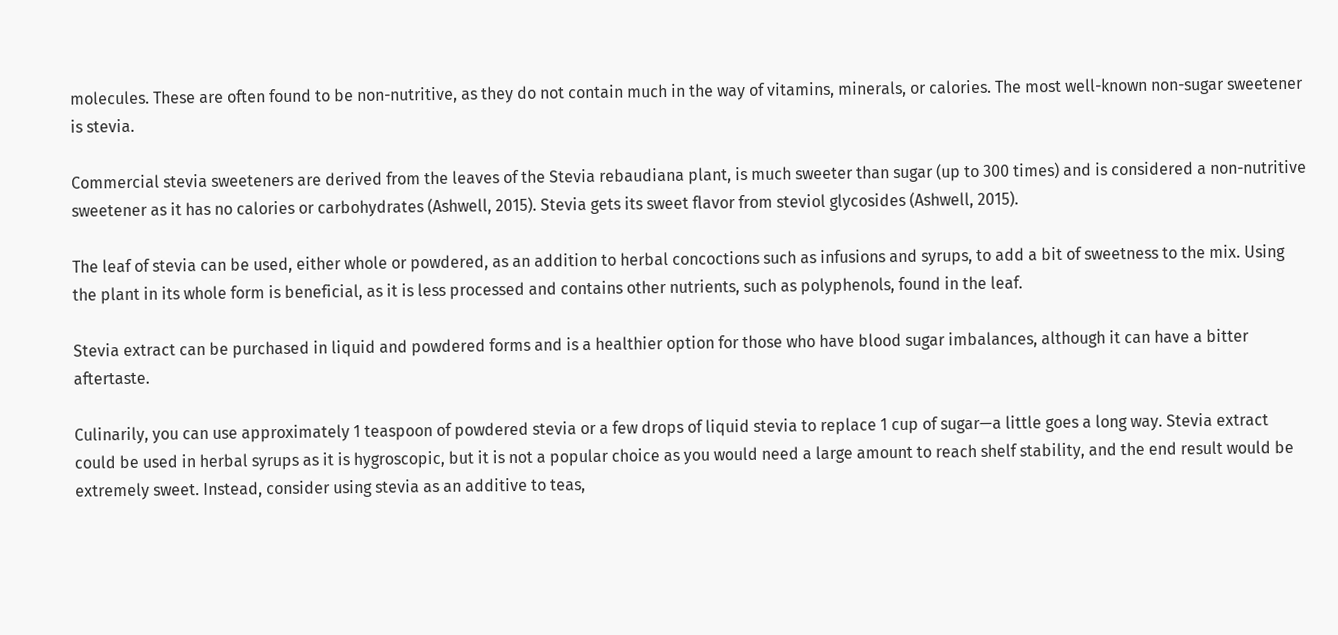molecules. These are often found to be non-nutritive, as they do not contain much in the way of vitamins, minerals, or calories. The most well-known non-sugar sweetener is stevia.

Commercial stevia sweeteners are derived from the leaves of the Stevia rebaudiana plant, is much sweeter than sugar (up to 300 times) and is considered a non-nutritive sweetener as it has no calories or carbohydrates (Ashwell, 2015). Stevia gets its sweet flavor from steviol glycosides (Ashwell, 2015).

The leaf of stevia can be used, either whole or powdered, as an addition to herbal concoctions such as infusions and syrups, to add a bit of sweetness to the mix. Using the plant in its whole form is beneficial, as it is less processed and contains other nutrients, such as polyphenols, found in the leaf.

Stevia extract can be purchased in liquid and powdered forms and is a healthier option for those who have blood sugar imbalances, although it can have a bitter aftertaste.

Culinarily, you can use approximately 1 teaspoon of powdered stevia or a few drops of liquid stevia to replace 1 cup of sugar—a little goes a long way. Stevia extract could be used in herbal syrups as it is hygroscopic, but it is not a popular choice as you would need a large amount to reach shelf stability, and the end result would be extremely sweet. Instead, consider using stevia as an additive to teas,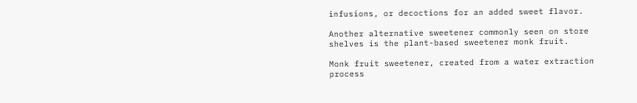infusions, or decoctions for an added sweet flavor.

Another alternative sweetener commonly seen on store shelves is the plant-based sweetener monk fruit.

Monk fruit sweetener, created from a water extraction process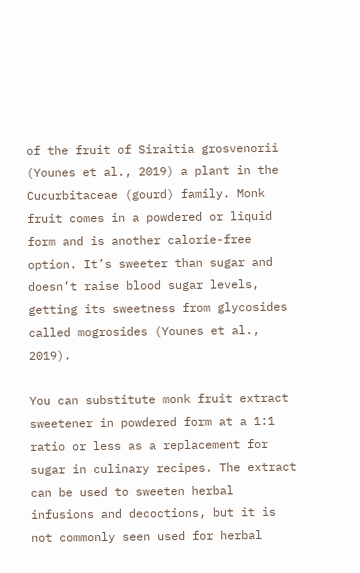of the fruit of Siraitia grosvenorii (Younes et al., 2019) a plant in the Cucurbitaceae (gourd) family. Monk fruit comes in a powdered or liquid form and is another calorie-free option. It’s sweeter than sugar and doesn’t raise blood sugar levels, getting its sweetness from glycosides called mogrosides (Younes et al., 2019).

You can substitute monk fruit extract sweetener in powdered form at a 1:1 ratio or less as a replacement for sugar in culinary recipes. The extract can be used to sweeten herbal infusions and decoctions, but it is not commonly seen used for herbal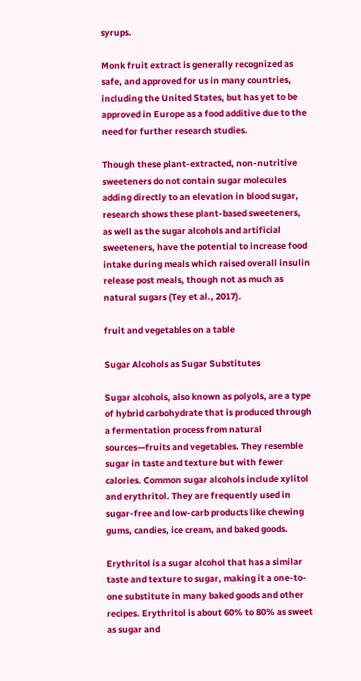syrups.

Monk fruit extract is generally recognized as safe, and approved for us in many countries, including the United States, but has yet to be approved in Europe as a food additive due to the need for further research studies.

Though these plant-extracted, non-nutritive sweeteners do not contain sugar molecules adding directly to an elevation in blood sugar, research shows these plant-based sweeteners, as well as the sugar alcohols and artificial sweeteners, have the potential to increase food intake during meals which raised overall insulin release post meals, though not as much as natural sugars (Tey et al., 2017).

fruit and vegetables on a table

Sugar Alcohols as Sugar Substitutes

Sugar alcohols, also known as polyols, are a type of hybrid carbohydrate that is produced through a fermentation process from natural sources—fruits and vegetables. They resemble sugar in taste and texture but with fewer calories. Common sugar alcohols include xylitol and erythritol. They are frequently used in sugar-free and low-carb products like chewing gums, candies, ice cream, and baked goods.

Erythritol is a sugar alcohol that has a similar taste and texture to sugar, making it a one-to-one substitute in many baked goods and other recipes. Erythritol is about 60% to 80% as sweet as sugar and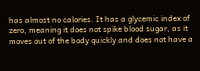has almost no calories. It has a glycemic index of zero, meaning it does not spike blood sugar, as it moves out of the body quickly and does not have a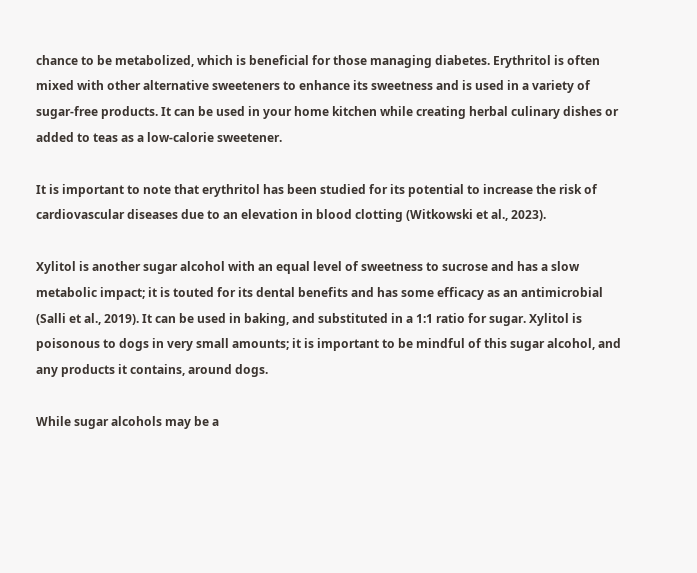chance to be metabolized, which is beneficial for those managing diabetes. Erythritol is often mixed with other alternative sweeteners to enhance its sweetness and is used in a variety of sugar-free products. It can be used in your home kitchen while creating herbal culinary dishes or added to teas as a low-calorie sweetener.

It is important to note that erythritol has been studied for its potential to increase the risk of cardiovascular diseases due to an elevation in blood clotting (Witkowski et al., 2023).

Xylitol is another sugar alcohol with an equal level of sweetness to sucrose and has a slow metabolic impact; it is touted for its dental benefits and has some efficacy as an antimicrobial (Salli et al., 2019). It can be used in baking, and substituted in a 1:1 ratio for sugar. Xylitol is poisonous to dogs in very small amounts; it is important to be mindful of this sugar alcohol, and any products it contains, around dogs.

While sugar alcohols may be a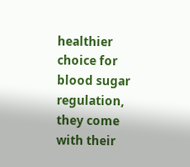healthier choice for blood sugar regulation, they come with their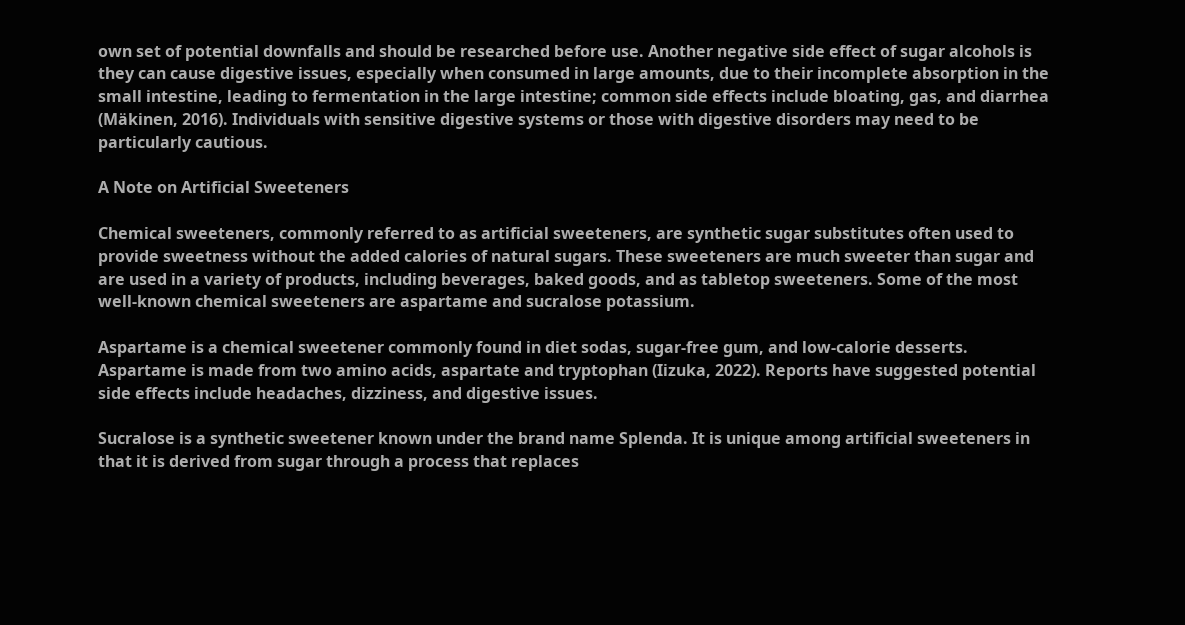own set of potential downfalls and should be researched before use. Another negative side effect of sugar alcohols is they can cause digestive issues, especially when consumed in large amounts, due to their incomplete absorption in the small intestine, leading to fermentation in the large intestine; common side effects include bloating, gas, and diarrhea (Mäkinen, 2016). Individuals with sensitive digestive systems or those with digestive disorders may need to be particularly cautious.

A Note on Artificial Sweeteners

Chemical sweeteners, commonly referred to as artificial sweeteners, are synthetic sugar substitutes often used to provide sweetness without the added calories of natural sugars. These sweeteners are much sweeter than sugar and are used in a variety of products, including beverages, baked goods, and as tabletop sweeteners. Some of the most well-known chemical sweeteners are aspartame and sucralose potassium.

Aspartame is a chemical sweetener commonly found in diet sodas, sugar-free gum, and low-calorie desserts. Aspartame is made from two amino acids, aspartate and tryptophan (Iizuka, 2022). Reports have suggested potential side effects include headaches, dizziness, and digestive issues.

Sucralose is a synthetic sweetener known under the brand name Splenda. It is unique among artificial sweeteners in that it is derived from sugar through a process that replaces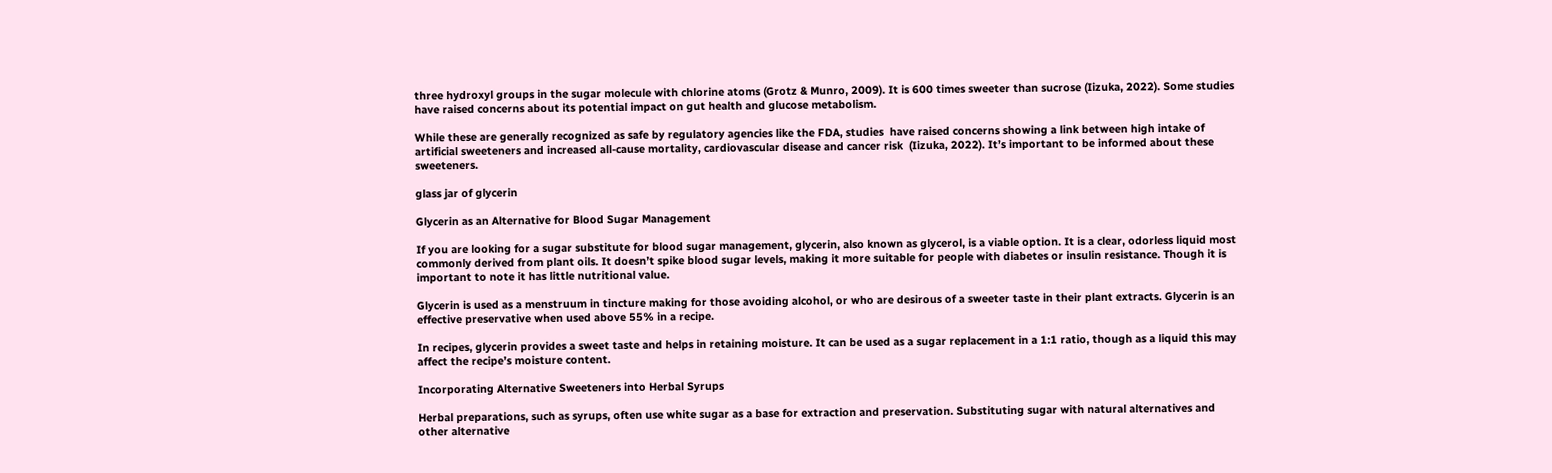three hydroxyl groups in the sugar molecule with chlorine atoms (Grotz & Munro, 2009). It is 600 times sweeter than sucrose (Iizuka, 2022). Some studies have raised concerns about its potential impact on gut health and glucose metabolism.

While these are generally recognized as safe by regulatory agencies like the FDA, studies  have raised concerns showing a link between high intake of artificial sweeteners and increased all-cause mortality, cardiovascular disease and cancer risk  (Iizuka, 2022). It’s important to be informed about these sweeteners.

glass jar of glycerin

Glycerin as an Alternative for Blood Sugar Management

If you are looking for a sugar substitute for blood sugar management, glycerin, also known as glycerol, is a viable option. It is a clear, odorless liquid most commonly derived from plant oils. It doesn’t spike blood sugar levels, making it more suitable for people with diabetes or insulin resistance. Though it is important to note it has little nutritional value.

Glycerin is used as a menstruum in tincture making for those avoiding alcohol, or who are desirous of a sweeter taste in their plant extracts. Glycerin is an effective preservative when used above 55% in a recipe.

In recipes, glycerin provides a sweet taste and helps in retaining moisture. It can be used as a sugar replacement in a 1:1 ratio, though as a liquid this may affect the recipe’s moisture content.

Incorporating Alternative Sweeteners into Herbal Syrups

Herbal preparations, such as syrups, often use white sugar as a base for extraction and preservation. Substituting sugar with natural alternatives and other alternative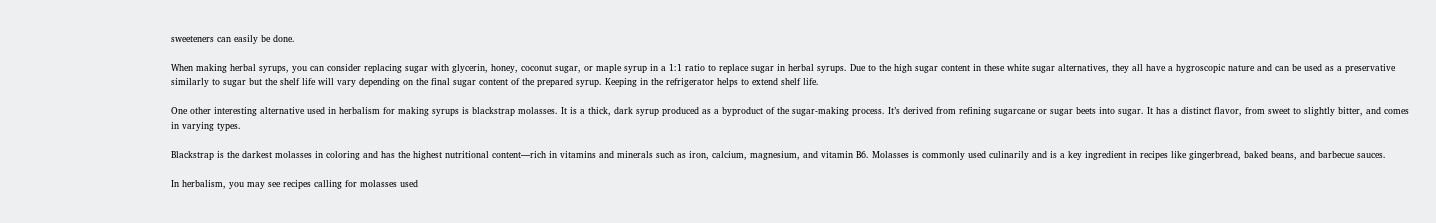sweeteners can easily be done.

When making herbal syrups, you can consider replacing sugar with glycerin, honey, coconut sugar, or maple syrup in a 1:1 ratio to replace sugar in herbal syrups. Due to the high sugar content in these white sugar alternatives, they all have a hygroscopic nature and can be used as a preservative similarly to sugar but the shelf life will vary depending on the final sugar content of the prepared syrup. Keeping in the refrigerator helps to extend shelf life.

One other interesting alternative used in herbalism for making syrups is blackstrap molasses. It is a thick, dark syrup produced as a byproduct of the sugar-making process. It’s derived from refining sugarcane or sugar beets into sugar. It has a distinct flavor, from sweet to slightly bitter, and comes in varying types.

Blackstrap is the darkest molasses in coloring and has the highest nutritional content—rich in vitamins and minerals such as iron, calcium, magnesium, and vitamin B6. Molasses is commonly used culinarily and is a key ingredient in recipes like gingerbread, baked beans, and barbecue sauces.

In herbalism, you may see recipes calling for molasses used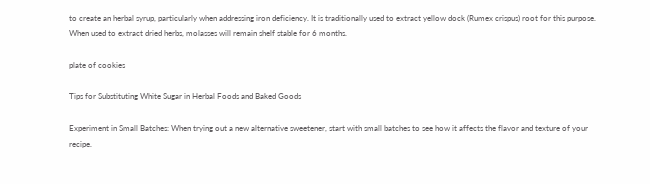to create an herbal syrup, particularly when addressing iron deficiency. It is traditionally used to extract yellow dock (Rumex crispus) root for this purpose. When used to extract dried herbs, molasses will remain shelf stable for 6 months.

plate of cookies

Tips for Substituting White Sugar in Herbal Foods and Baked Goods

Experiment in Small Batches: When trying out a new alternative sweetener, start with small batches to see how it affects the flavor and texture of your recipe.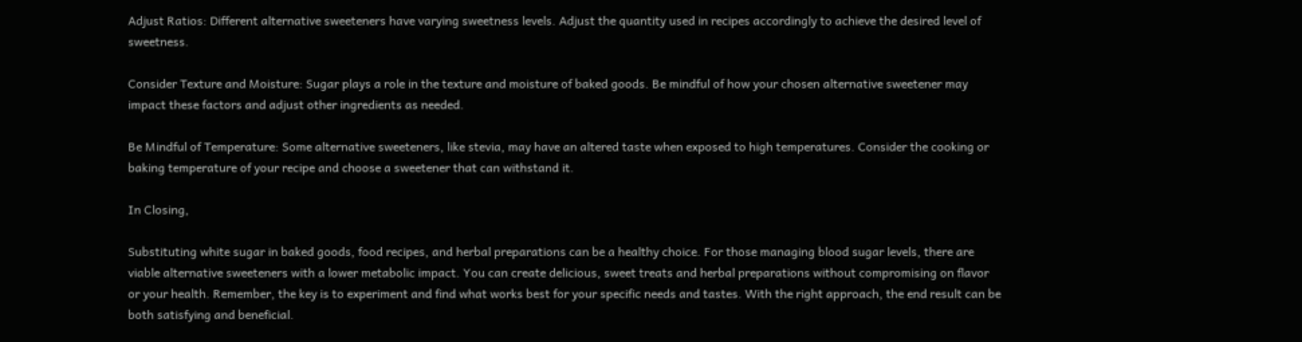Adjust Ratios: Different alternative sweeteners have varying sweetness levels. Adjust the quantity used in recipes accordingly to achieve the desired level of sweetness.

Consider Texture and Moisture: Sugar plays a role in the texture and moisture of baked goods. Be mindful of how your chosen alternative sweetener may impact these factors and adjust other ingredients as needed.

Be Mindful of Temperature: Some alternative sweeteners, like stevia, may have an altered taste when exposed to high temperatures. Consider the cooking or baking temperature of your recipe and choose a sweetener that can withstand it.

In Closing,

Substituting white sugar in baked goods, food recipes, and herbal preparations can be a healthy choice. For those managing blood sugar levels, there are viable alternative sweeteners with a lower metabolic impact. You can create delicious, sweet treats and herbal preparations without compromising on flavor or your health. Remember, the key is to experiment and find what works best for your specific needs and tastes. With the right approach, the end result can be both satisfying and beneficial.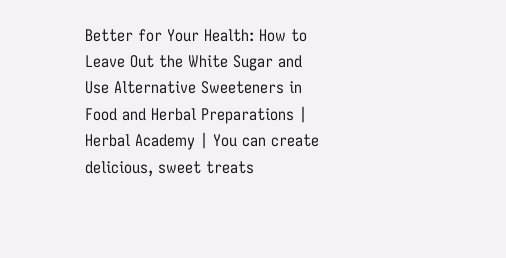Better for Your Health: How to Leave Out the White Sugar and Use Alternative Sweeteners in Food and Herbal Preparations | Herbal Academy | You can create delicious, sweet treats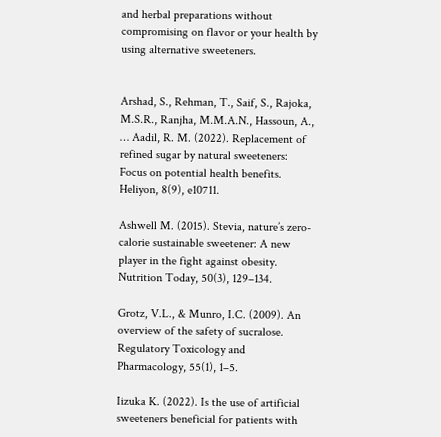and herbal preparations without compromising on flavor or your health by using alternative sweeteners.


Arshad, S., Rehman, T., Saif, S., Rajoka, M.S.R., Ranjha, M.M.A.N., Hassoun, A., … Aadil, R. M. (2022). Replacement of refined sugar by natural sweeteners: Focus on potential health benefits. Heliyon, 8(9), e10711.

Ashwell M. (2015). Stevia, nature’s zero-calorie sustainable sweetener: A new player in the fight against obesity. Nutrition Today, 50(3), 129–134.

Grotz, V.L., & Munro, I.C. (2009). An overview of the safety of sucralose. Regulatory Toxicology and Pharmacology, 55(1), 1–5.

Iizuka K. (2022). Is the use of artificial sweeteners beneficial for patients with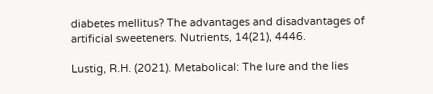diabetes mellitus? The advantages and disadvantages of artificial sweeteners. Nutrients, 14(21), 4446.

Lustig, R.H. (2021). Metabolical: The lure and the lies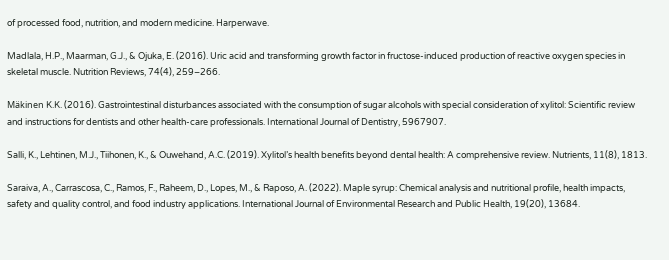of processed food, nutrition, and modern medicine. Harperwave.

Madlala, H.P., Maarman, G.J., & Ojuka, E. (2016). Uric acid and transforming growth factor in fructose-induced production of reactive oxygen species in skeletal muscle. Nutrition Reviews, 74(4), 259–266.

Mäkinen K.K. (2016). Gastrointestinal disturbances associated with the consumption of sugar alcohols with special consideration of xylitol: Scientific review and instructions for dentists and other health-care professionals. International Journal of Dentistry, 5967907.

Salli, K., Lehtinen, M.J., Tiihonen, K., & Ouwehand, A.C. (2019). Xylitol’s health benefits beyond dental health: A comprehensive review. Nutrients, 11(8), 1813.

Saraiva, A., Carrascosa, C., Ramos, F., Raheem, D., Lopes, M., & Raposo, A. (2022). Maple syrup: Chemical analysis and nutritional profile, health impacts, safety and quality control, and food industry applications. International Journal of Environmental Research and Public Health, 19(20), 13684.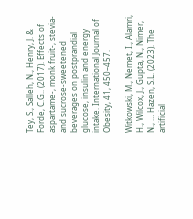Tey, S., Salleh, N., Henry, J. & Forde, C.G.. (2017). Effects of aspartame-, monk fruit-, stevia- and sucrose-sweetened beverages on postprandial glucose, insulin and energy intake. International Journal of Obesity, 41, 450–457.

Witkowski, M., Nemet, I., Alamri, H., Wilcox, J., Gupta, N., Nimer, N., … Hazen, S.L. (2023). The artificial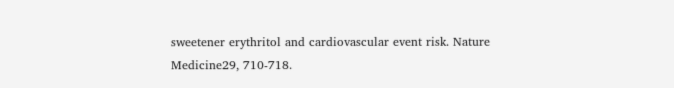sweetener erythritol and cardiovascular event risk. Nature Medicine29, 710-718.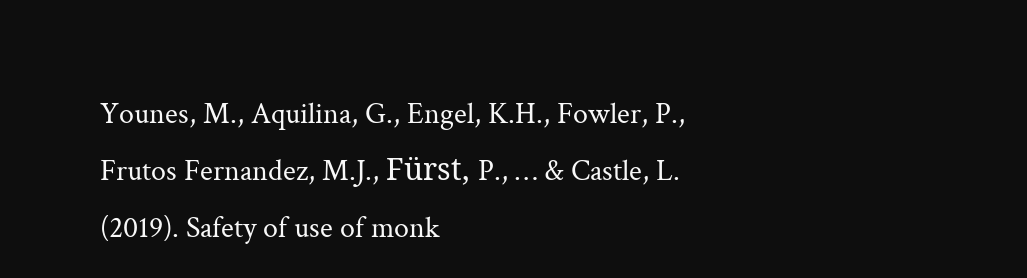Younes, M., Aquilina, G., Engel, K.H., Fowler, P., Frutos Fernandez, M.J., Fürst, P., … & Castle, L. (2019). Safety of use of monk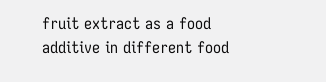fruit extract as a food additive in different food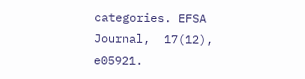categories. EFSA Journal,  17(12), e05921.